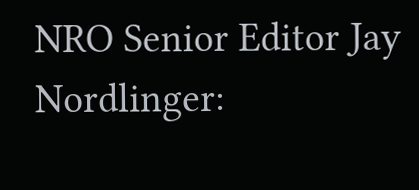NRO Senior Editor Jay Nordlinger: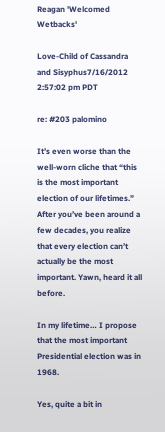Reagan 'Welcomed Wetbacks'

Love-Child of Cassandra and Sisyphus7/16/2012 2:57:02 pm PDT

re: #203 palomino

It’s even worse than the well-worn cliche that “this is the most important election of our lifetimes.” After you’ve been around a few decades, you realize that every election can’t actually be the most important. Yawn, heard it all before.

In my lifetime… I propose that the most important Presidential election was in 1968.

Yes, quite a bit in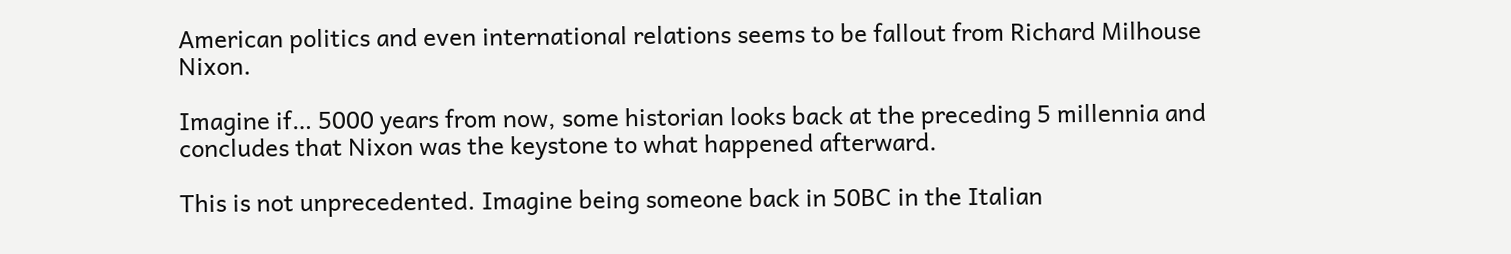American politics and even international relations seems to be fallout from Richard Milhouse Nixon.

Imagine if… 5000 years from now, some historian looks back at the preceding 5 millennia and concludes that Nixon was the keystone to what happened afterward.

This is not unprecedented. Imagine being someone back in 50BC in the Italian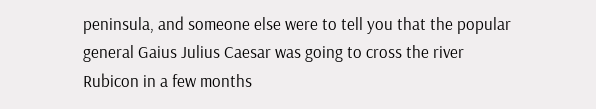peninsula, and someone else were to tell you that the popular general Gaius Julius Caesar was going to cross the river Rubicon in a few months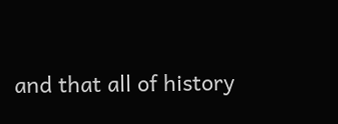and that all of history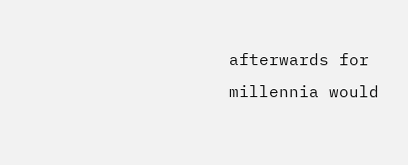afterwards for millennia would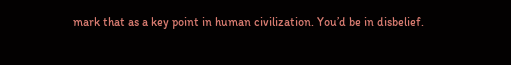mark that as a key point in human civilization. You’d be in disbelief.